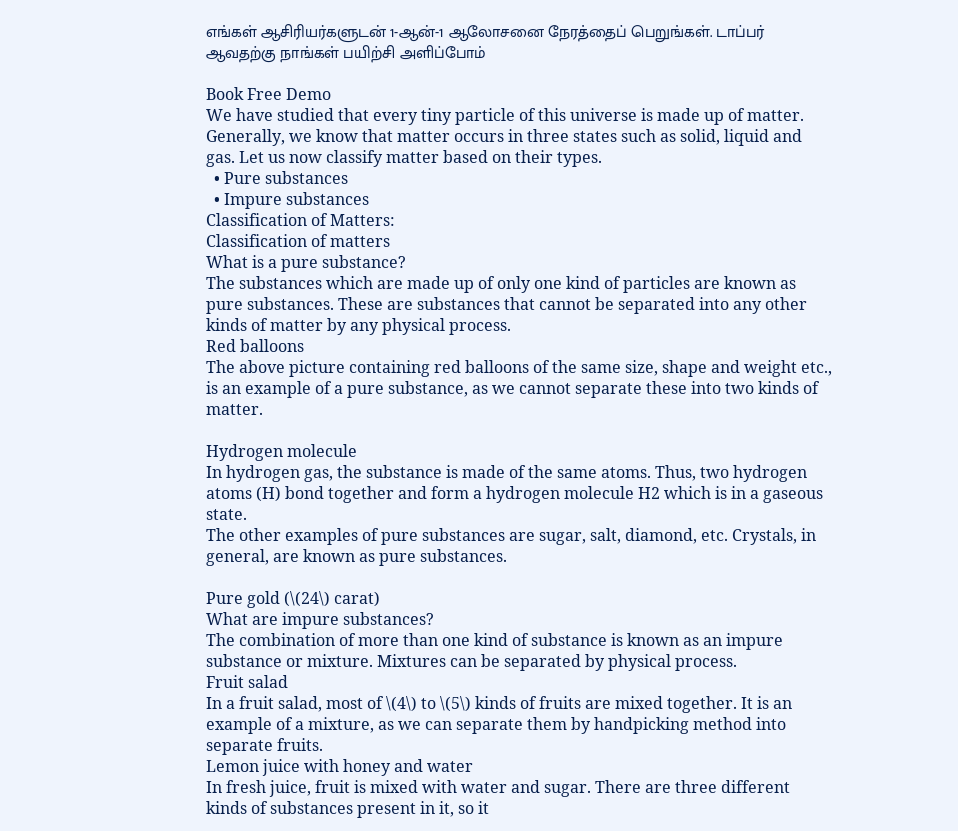எங்கள் ஆசிரியர்களுடன் 1-ஆன்-1 ஆலோசனை நேரத்தைப் பெறுங்கள். டாப்பர் ஆவதற்கு நாங்கள் பயிற்சி அளிப்போம்

Book Free Demo
We have studied that every tiny particle of this universe is made up of matter.
Generally, we know that matter occurs in three states such as solid, liquid and gas. Let us now classify matter based on their types.
  • Pure substances
  • Impure substances
Classification of Matters:
Classification of matters
What is a pure substance?
The substances which are made up of only one kind of particles are known as pure substances. These are substances that cannot be separated into any other kinds of matter by any physical process.
Red balloons
The above picture containing red balloons of the same size, shape and weight etc., is an example of a pure substance, as we cannot separate these into two kinds of matter.

Hydrogen molecule
In hydrogen gas, the substance is made of the same atoms. Thus, two hydrogen atoms (H) bond together and form a hydrogen molecule H2 which is in a gaseous state.
The other examples of pure substances are sugar, salt, diamond, etc. Crystals, in general, are known as pure substances.

Pure gold (\(24\) carat)
What are impure substances?
The combination of more than one kind of substance is known as an impure substance or mixture. Mixtures can be separated by physical process.
Fruit salad
In a fruit salad, most of \(4\) to \(5\) kinds of fruits are mixed together. It is an example of a mixture, as we can separate them by handpicking method into separate fruits.
Lemon juice with honey and water
In fresh juice, fruit is mixed with water and sugar. There are three different kinds of substances present in it, so it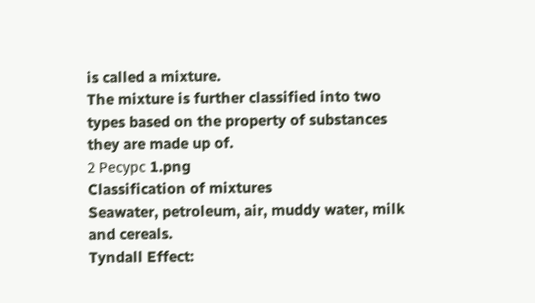is called a mixture.
The mixture is further classified into two types based on the property of substances they are made up of.
2 Ресурс 1.png
Classification of mixtures
Seawater, petroleum, air, muddy water, milk and cereals.
Tyndall Effect: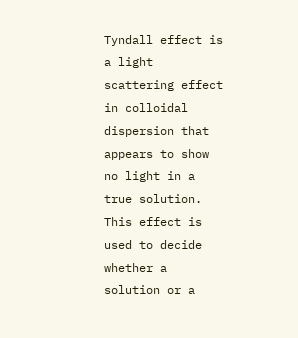Tyndall effect is a light scattering effect in colloidal dispersion that appears to show no light in a true solution. This effect is used to decide whether a solution or a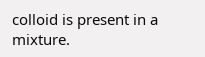colloid is present in a mixture.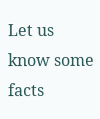Let us know some facts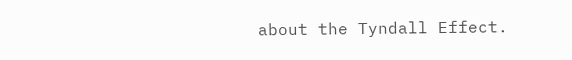about the Tyndall Effect.